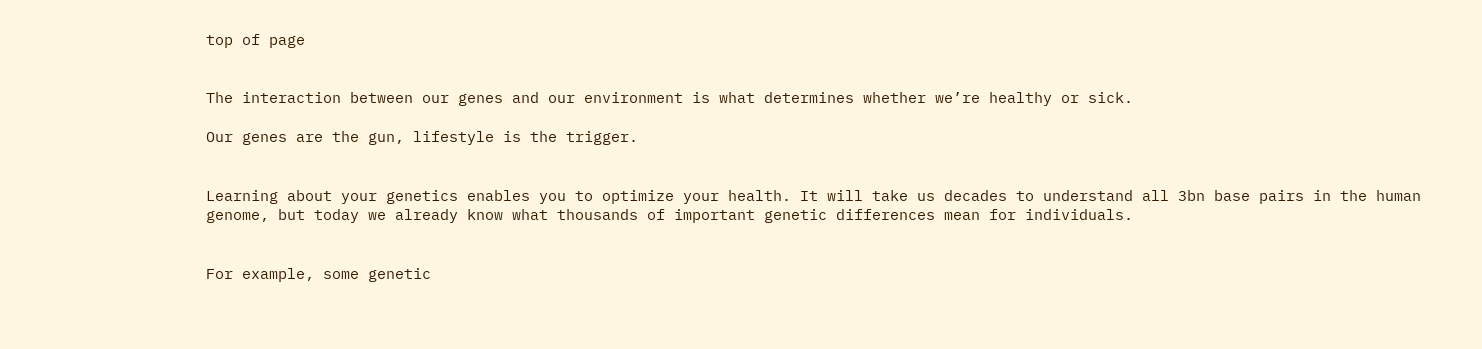top of page


The interaction between our genes and our environment is what determines whether we’re healthy or sick.

Our genes are the gun, lifestyle is the trigger.


Learning about your genetics enables you to optimize your health. It will take us decades to understand all 3bn base pairs in the human genome, but today we already know what thousands of important genetic differences mean for individuals.


For example, some genetic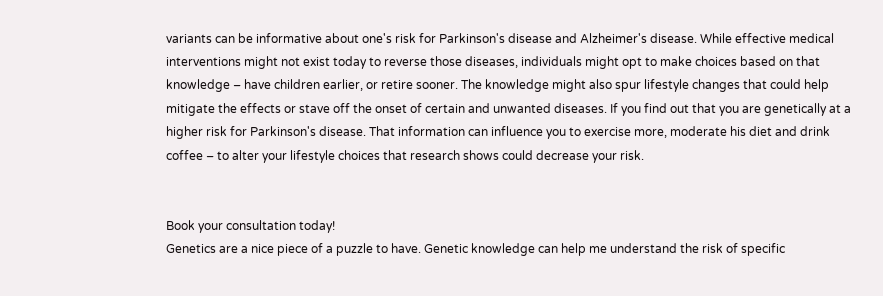variants can be informative about one's risk for Parkinson's disease and Alzheimer's disease. While effective medical interventions might not exist today to reverse those diseases, individuals might opt to make choices based on that knowledge – have children earlier, or retire sooner. The knowledge might also spur lifestyle changes that could help mitigate the effects or stave off the onset of certain and unwanted diseases. If you find out that you are genetically at a higher risk for Parkinson's disease. That information can influence you to exercise more, moderate his diet and drink coffee – to alter your lifestyle choices that research shows could decrease your risk.


Book your consultation today!
Genetics are a nice piece of a puzzle to have. Genetic knowledge can help me understand the risk of specific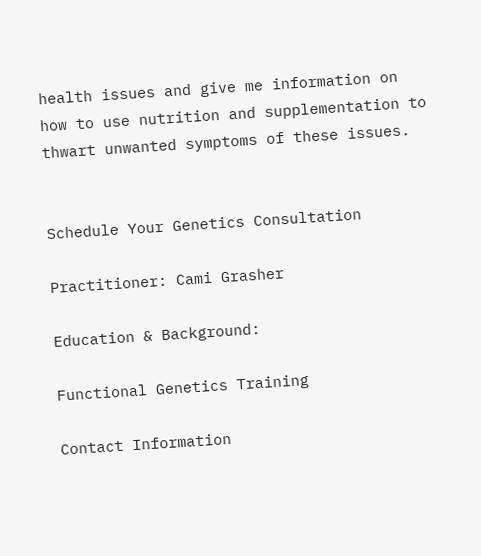health issues and give me information on how to use nutrition and supplementation to thwart unwanted symptoms of these issues.


Schedule Your Genetics Consultation

Practitioner: Cami Grasher

Education & Background:

Functional Genetics Training

Contact Information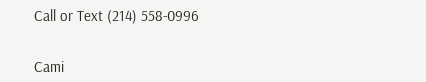Call or Text (214) 558-0996


Cami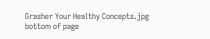Grasher Your Healthy Concepts.jpg
bottom of page